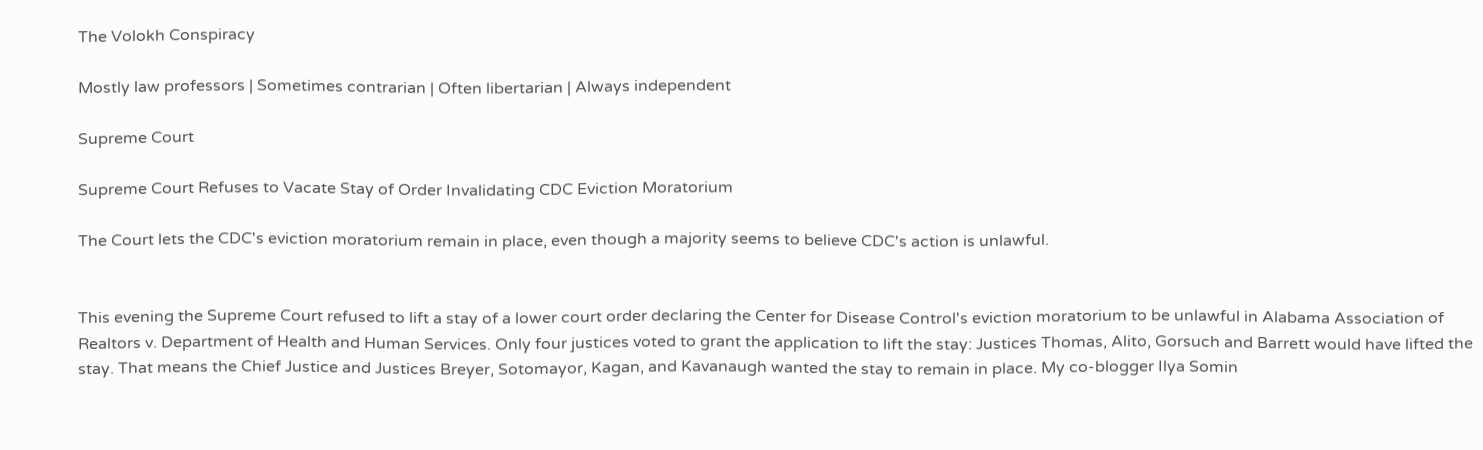The Volokh Conspiracy

Mostly law professors | Sometimes contrarian | Often libertarian | Always independent

Supreme Court

Supreme Court Refuses to Vacate Stay of Order Invalidating CDC Eviction Moratorium

The Court lets the CDC's eviction moratorium remain in place, even though a majority seems to believe CDC's action is unlawful.


This evening the Supreme Court refused to lift a stay of a lower court order declaring the Center for Disease Control's eviction moratorium to be unlawful in Alabama Association of Realtors v. Department of Health and Human Services. Only four justices voted to grant the application to lift the stay: Justices Thomas, Alito, Gorsuch and Barrett would have lifted the stay. That means the Chief Justice and Justices Breyer, Sotomayor, Kagan, and Kavanaugh wanted the stay to remain in place. My co-blogger Ilya Somin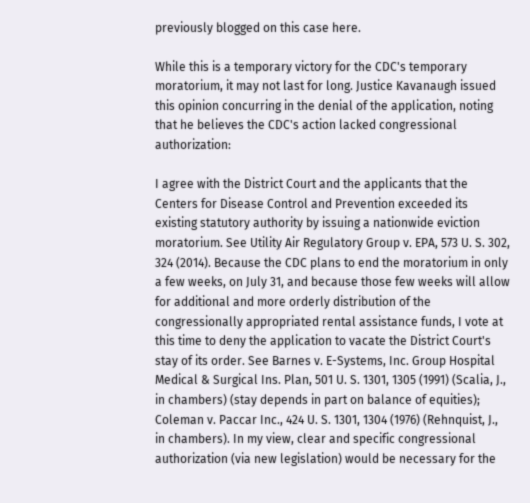previously blogged on this case here.

While this is a temporary victory for the CDC's temporary moratorium, it may not last for long. Justice Kavanaugh issued this opinion concurring in the denial of the application, noting that he believes the CDC's action lacked congressional authorization:

I agree with the District Court and the applicants that the Centers for Disease Control and Prevention exceeded its existing statutory authority by issuing a nationwide eviction moratorium. See Utility Air Regulatory Group v. EPA, 573 U. S. 302, 324 (2014). Because the CDC plans to end the moratorium in only a few weeks, on July 31, and because those few weeks will allow for additional and more orderly distribution of the congressionally appropriated rental assistance funds, I vote at this time to deny the application to vacate the District Court's stay of its order. See Barnes v. E-Systems, Inc. Group Hospital Medical & Surgical Ins. Plan, 501 U. S. 1301, 1305 (1991) (Scalia, J., in chambers) (stay depends in part on balance of equities); Coleman v. Paccar Inc., 424 U. S. 1301, 1304 (1976) (Rehnquist, J., in chambers). In my view, clear and specific congressional authorization (via new legislation) would be necessary for the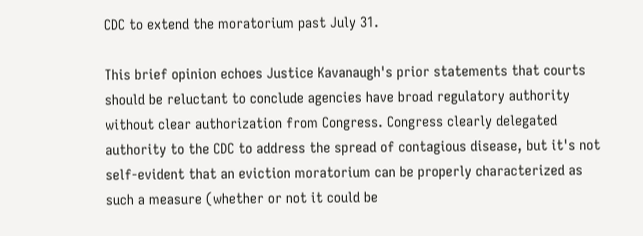CDC to extend the moratorium past July 31.

This brief opinion echoes Justice Kavanaugh's prior statements that courts should be reluctant to conclude agencies have broad regulatory authority without clear authorization from Congress. Congress clearly delegated authority to the CDC to address the spread of contagious disease, but it's not self-evident that an eviction moratorium can be properly characterized as such a measure (whether or not it could be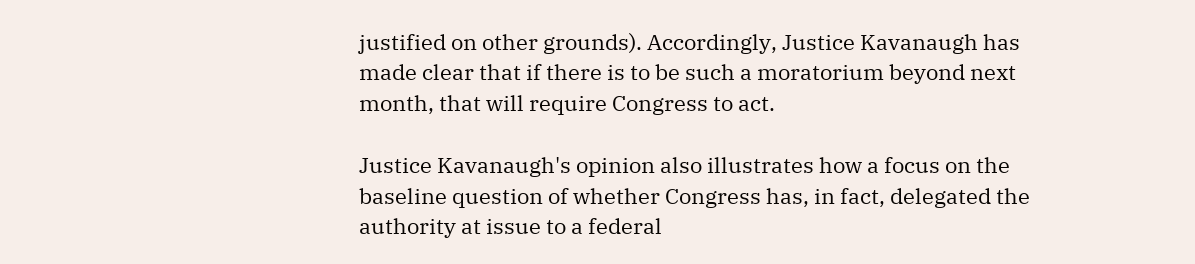justified on other grounds). Accordingly, Justice Kavanaugh has made clear that if there is to be such a moratorium beyond next month, that will require Congress to act.

Justice Kavanaugh's opinion also illustrates how a focus on the baseline question of whether Congress has, in fact, delegated the authority at issue to a federal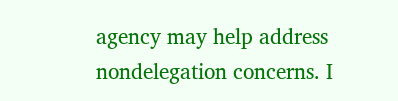agency may help address nondelegation concerns. I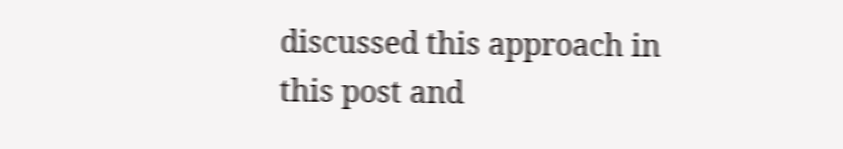discussed this approach in this post and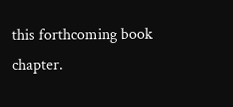this forthcoming book chapter.